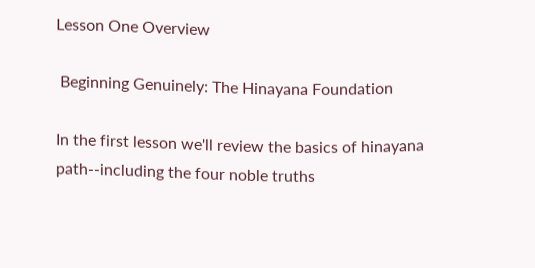Lesson One Overview

 Beginning Genuinely: The Hinayana Foundation

In the first lesson we'll review the basics of hinayana path--including the four noble truths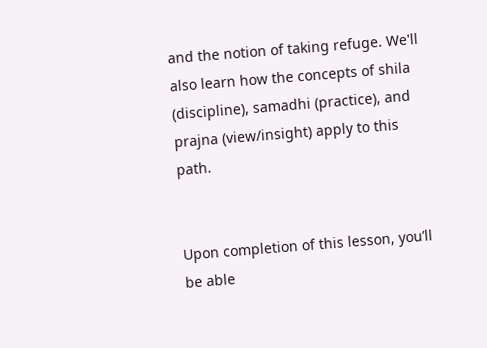and the notion of taking refuge. We'll also learn how the concepts of shila (discipline), samadhi (practice), and prajna (view/insight) apply to this path.


Upon completion of this lesson, you’ll be able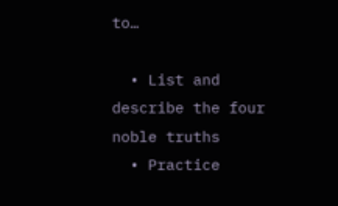to…

  • List and describe the four noble truths
  • Practice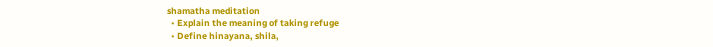shamatha meditation
  • Explain the meaning of taking refuge
  • Define hinayana, shila,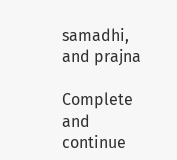samadhi, and prajna

Complete and continue